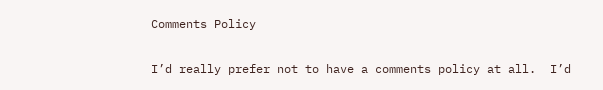Comments Policy

I’d really prefer not to have a comments policy at all.  I’d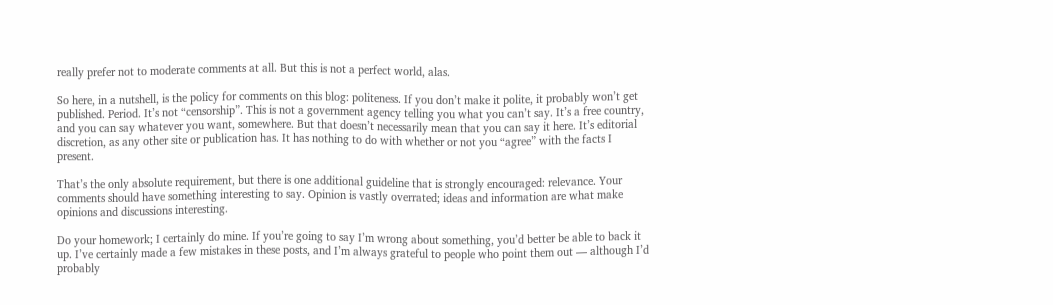really prefer not to moderate comments at all. But this is not a perfect world, alas.

So here, in a nutshell, is the policy for comments on this blog: politeness. If you don’t make it polite, it probably won’t get published. Period. It’s not “censorship”. This is not a government agency telling you what you can’t say. It’s a free country, and you can say whatever you want, somewhere. But that doesn’t necessarily mean that you can say it here. It’s editorial discretion, as any other site or publication has. It has nothing to do with whether or not you “agree” with the facts I present.

That’s the only absolute requirement, but there is one additional guideline that is strongly encouraged: relevance. Your comments should have something interesting to say. Opinion is vastly overrated; ideas and information are what make opinions and discussions interesting.

Do your homework; I certainly do mine. If you’re going to say I’m wrong about something, you’d better be able to back it up. I’ve certainly made a few mistakes in these posts, and I’m always grateful to people who point them out — although I’d probably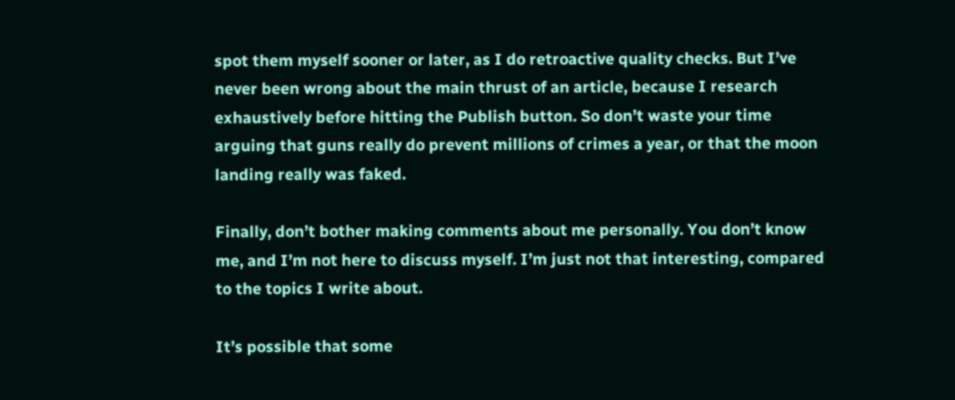spot them myself sooner or later, as I do retroactive quality checks. But I’ve never been wrong about the main thrust of an article, because I research exhaustively before hitting the Publish button. So don’t waste your time arguing that guns really do prevent millions of crimes a year, or that the moon landing really was faked.

Finally, don’t bother making comments about me personally. You don’t know me, and I’m not here to discuss myself. I’m just not that interesting, compared to the topics I write about.

It’s possible that some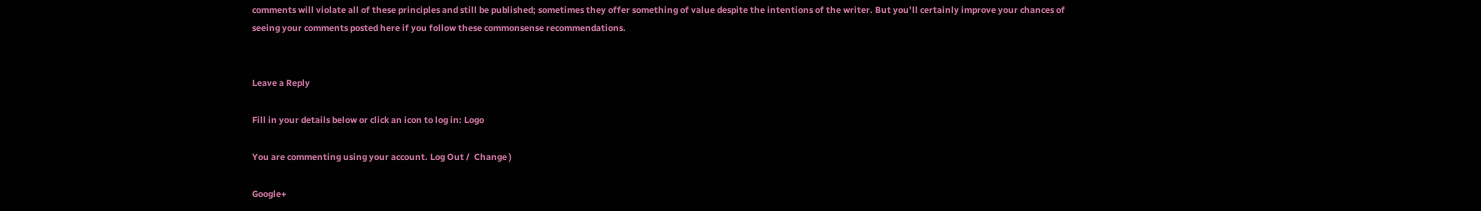comments will violate all of these principles and still be published; sometimes they offer something of value despite the intentions of the writer. But you’ll certainly improve your chances of seeing your comments posted here if you follow these commonsense recommendations.


Leave a Reply

Fill in your details below or click an icon to log in: Logo

You are commenting using your account. Log Out /  Change )

Google+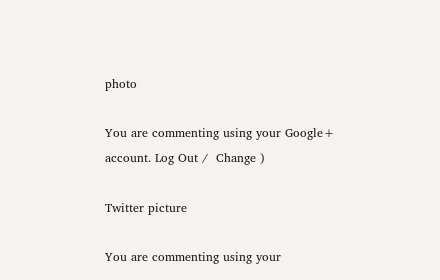photo

You are commenting using your Google+ account. Log Out /  Change )

Twitter picture

You are commenting using your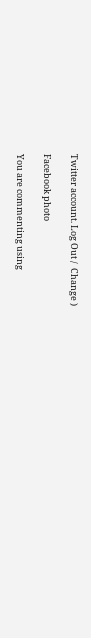Twitter account. Log Out /  Change )

Facebook photo

You are commenting using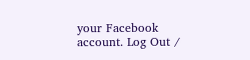your Facebook account. Log Out /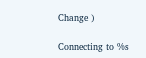Change )

Connecting to %s